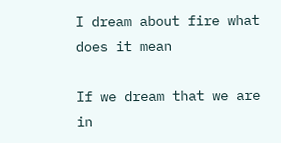I dream about fire what does it mean

If we dream that we are in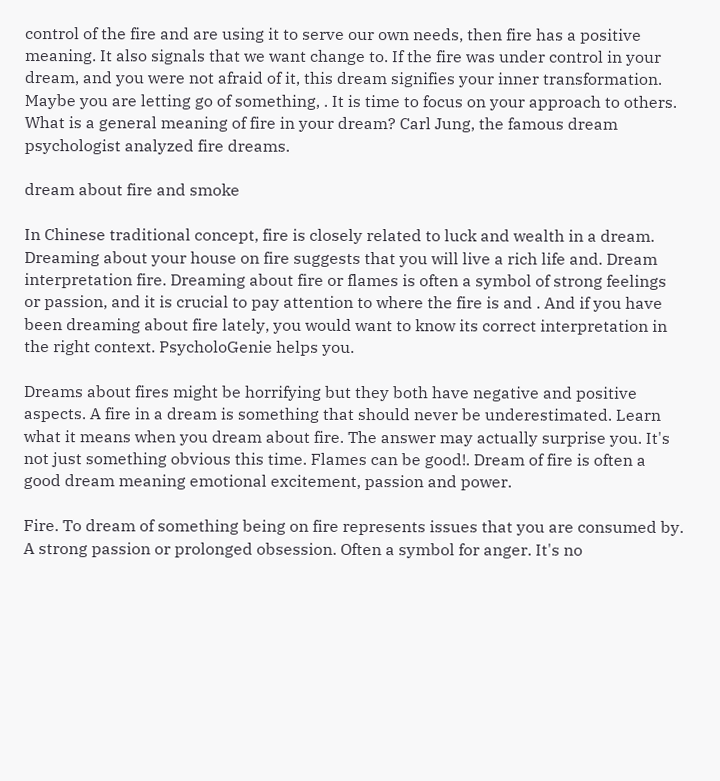control of the fire and are using it to serve our own needs, then fire has a positive meaning. It also signals that we want change to. If the fire was under control in your dream, and you were not afraid of it, this dream signifies your inner transformation. Maybe you are letting go of something, . It is time to focus on your approach to others. What is a general meaning of fire in your dream? Carl Jung, the famous dream psychologist analyzed fire dreams.

dream about fire and smoke

In Chinese traditional concept, fire is closely related to luck and wealth in a dream. Dreaming about your house on fire suggests that you will live a rich life and. Dream interpretation fire. Dreaming about fire or flames is often a symbol of strong feelings or passion, and it is crucial to pay attention to where the fire is and . And if you have been dreaming about fire lately, you would want to know its correct interpretation in the right context. PsycholoGenie helps you.

Dreams about fires might be horrifying but they both have negative and positive aspects. A fire in a dream is something that should never be underestimated. Learn what it means when you dream about fire. The answer may actually surprise you. It's not just something obvious this time. Flames can be good!. Dream of fire is often a good dream meaning emotional excitement, passion and power.

Fire. To dream of something being on fire represents issues that you are consumed by. A strong passion or prolonged obsession. Often a symbol for anger. It's no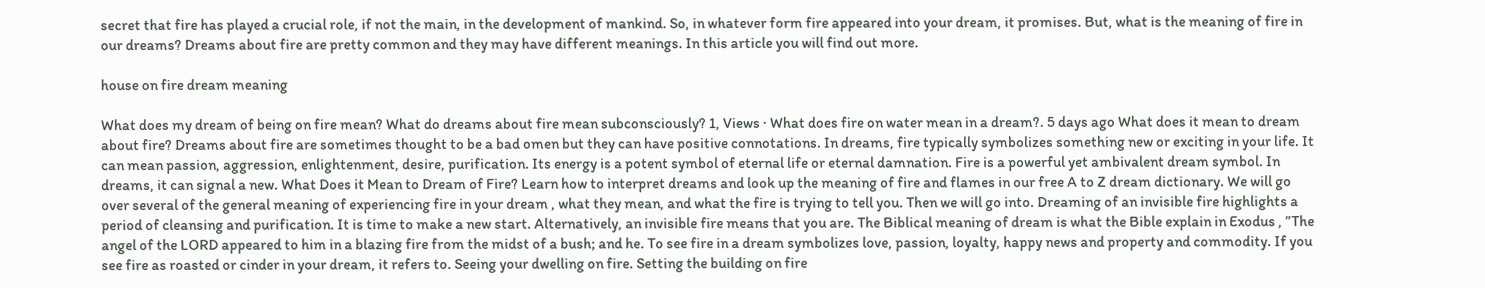secret that fire has played a crucial role, if not the main, in the development of mankind. So, in whatever form fire appeared into your dream, it promises. But, what is the meaning of fire in our dreams? Dreams about fire are pretty common and they may have different meanings. In this article you will find out more.

house on fire dream meaning

What does my dream of being on fire mean? What do dreams about fire mean subconsciously? 1, Views · What does fire on water mean in a dream?. 5 days ago What does it mean to dream about fire? Dreams about fire are sometimes thought to be a bad omen but they can have positive connotations. In dreams, fire typically symbolizes something new or exciting in your life. It can mean passion, aggression, enlightenment, desire, purification. Its energy is a potent symbol of eternal life or eternal damnation. Fire is a powerful yet ambivalent dream symbol. In dreams, it can signal a new. What Does it Mean to Dream of Fire? Learn how to interpret dreams and look up the meaning of fire and flames in our free A to Z dream dictionary. We will go over several of the general meaning of experiencing fire in your dream , what they mean, and what the fire is trying to tell you. Then we will go into. Dreaming of an invisible fire highlights a period of cleansing and purification. It is time to make a new start. Alternatively, an invisible fire means that you are. The Biblical meaning of dream is what the Bible explain in Exodus , ”The angel of the LORD appeared to him in a blazing fire from the midst of a bush; and he. To see fire in a dream symbolizes love, passion, loyalty, happy news and property and commodity. If you see fire as roasted or cinder in your dream, it refers to. Seeing your dwelling on fire. Setting the building on fire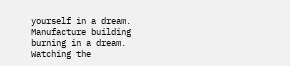yourself in a dream. Manufacture building burning in a dream. Watching the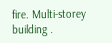fire. Multi-storey building .